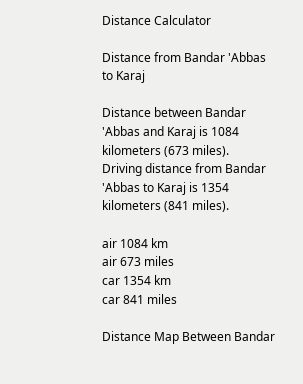Distance Calculator

Distance from Bandar 'Abbas to Karaj

Distance between Bandar 'Abbas and Karaj is 1084 kilometers (673 miles).
Driving distance from Bandar 'Abbas to Karaj is 1354 kilometers (841 miles).

air 1084 km
air 673 miles
car 1354 km
car 841 miles

Distance Map Between Bandar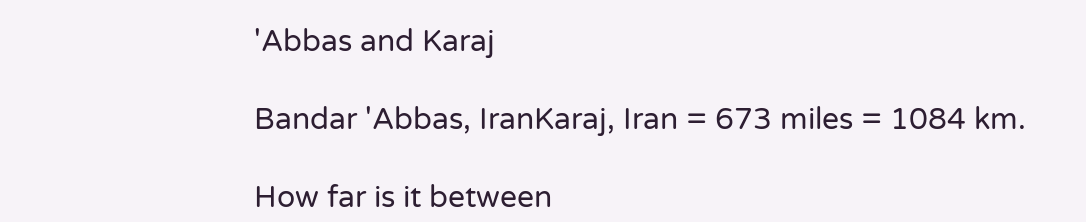'Abbas and Karaj

Bandar 'Abbas, IranKaraj, Iran = 673 miles = 1084 km.

How far is it between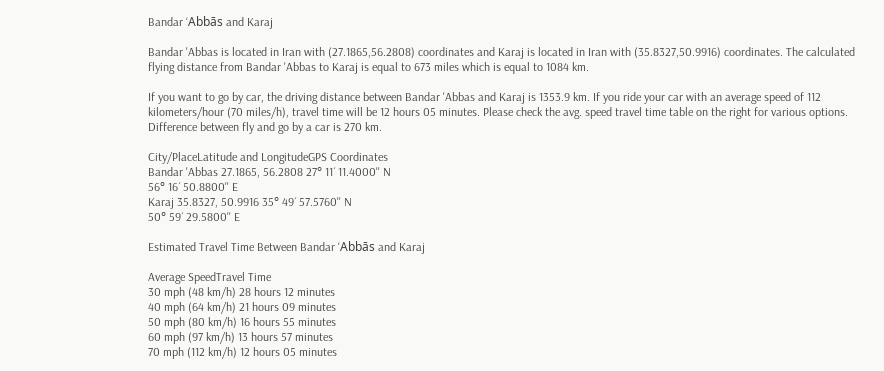Bandar ‘Abbās and Karaj

Bandar 'Abbas is located in Iran with (27.1865,56.2808) coordinates and Karaj is located in Iran with (35.8327,50.9916) coordinates. The calculated flying distance from Bandar 'Abbas to Karaj is equal to 673 miles which is equal to 1084 km.

If you want to go by car, the driving distance between Bandar 'Abbas and Karaj is 1353.9 km. If you ride your car with an average speed of 112 kilometers/hour (70 miles/h), travel time will be 12 hours 05 minutes. Please check the avg. speed travel time table on the right for various options.
Difference between fly and go by a car is 270 km.

City/PlaceLatitude and LongitudeGPS Coordinates
Bandar 'Abbas 27.1865, 56.2808 27° 11´ 11.4000'' N
56° 16´ 50.8800'' E
Karaj 35.8327, 50.9916 35° 49´ 57.5760'' N
50° 59´ 29.5800'' E

Estimated Travel Time Between Bandar ‘Abbās and Karaj

Average SpeedTravel Time
30 mph (48 km/h) 28 hours 12 minutes
40 mph (64 km/h) 21 hours 09 minutes
50 mph (80 km/h) 16 hours 55 minutes
60 mph (97 km/h) 13 hours 57 minutes
70 mph (112 km/h) 12 hours 05 minutes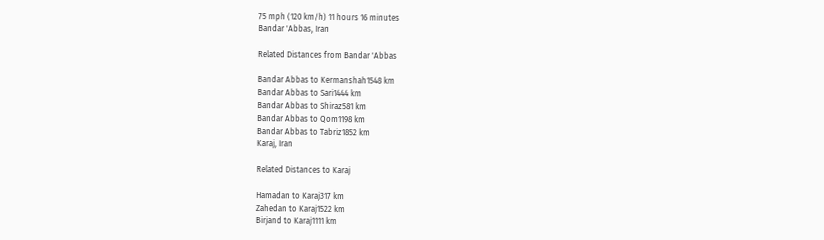75 mph (120 km/h) 11 hours 16 minutes
Bandar 'Abbas, Iran

Related Distances from Bandar 'Abbas

Bandar Abbas to Kermanshah1548 km
Bandar Abbas to Sari1444 km
Bandar Abbas to Shiraz581 km
Bandar Abbas to Qom1198 km
Bandar Abbas to Tabriz1852 km
Karaj, Iran

Related Distances to Karaj

Hamadan to Karaj317 km
Zahedan to Karaj1522 km
Birjand to Karaj1111 km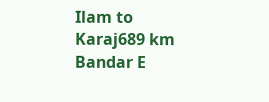Ilam to Karaj689 km
Bandar E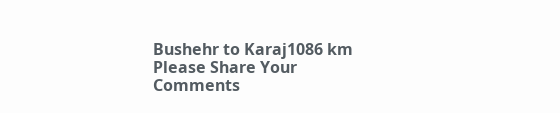Bushehr to Karaj1086 km
Please Share Your Comments